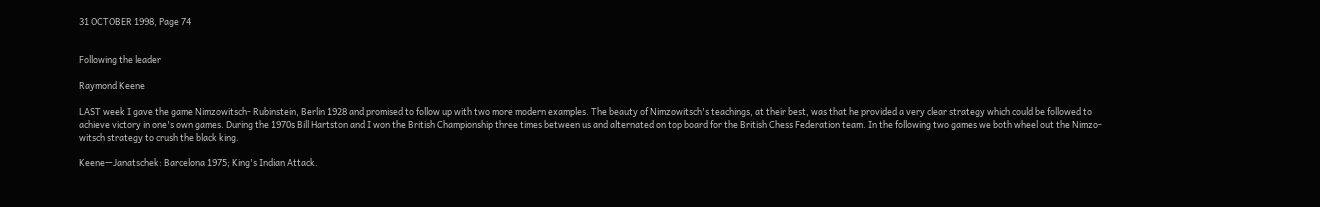31 OCTOBER 1998, Page 74


Following the leader

Raymond Keene

LAST week I gave the game Nimzowitsch- Rubinstein, Berlin 1928 and promised to follow up with two more modern examples. The beauty of Nimzowitsch's teachings, at their best, was that he provided a very clear strategy which could be followed to achieve victory in one's own games. During the 1970s Bill Hartston and I won the British Championship three times between us and alternated on top board for the British Chess Federation team. In the following two games we both wheel out the Nimzo- witsch strategy to crush the black king.

Keene—Janatschek: Barcelona 1975; King's Indian Attack.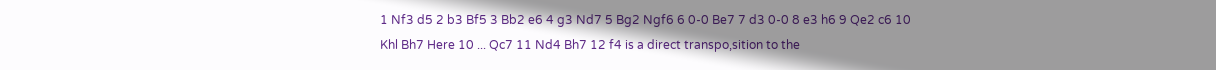1 Nf3 d5 2 b3 Bf5 3 Bb2 e6 4 g3 Nd7 5 Bg2 Ngf6 6 0-0 Be7 7 d3 0-0 8 e3 h6 9 Qe2 c6 10 Khl Bh7 Here 10 ... Qc7 11 Nd4 Bh7 12 f4 is a direct transpo,sition to the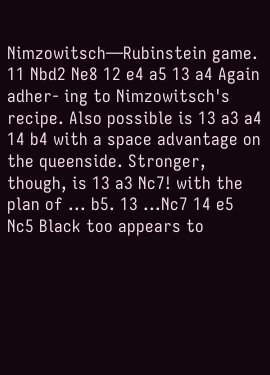Nimzowitsch—Rubinstein game. 11 Nbd2 Ne8 12 e4 a5 13 a4 Again adher- ing to Nimzowitsch's recipe. Also possible is 13 a3 a4 14 b4 with a space advantage on the queenside. Stronger, though, is 13 a3 Nc7! with the plan of ... b5. 13 ...Nc7 14 e5 Nc5 Black too appears to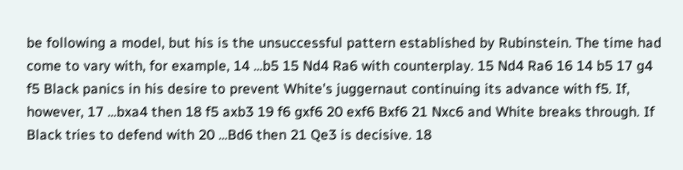be following a model, but his is the unsuccessful pattern established by Rubinstein. The time had come to vary with, for example, 14 ...b5 15 Nd4 Ra6 with counterplay. 15 Nd4 Ra6 16 14 b5 17 g4 f5 Black panics in his desire to prevent White's juggernaut continuing its advance with f5. If, however, 17 ...bxa4 then 18 f5 axb3 19 f6 gxf6 20 exf6 Bxf6 21 Nxc6 and White breaks through. If Black tries to defend with 20 ...Bd6 then 21 Qe3 is decisive. 18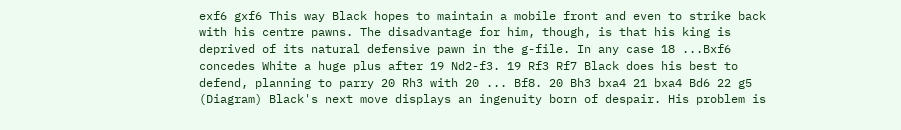exf6 gxf6 This way Black hopes to maintain a mobile front and even to strike back with his centre pawns. The disadvantage for him, though, is that his king is deprived of its natural defensive pawn in the g-file. In any case 18 ...Bxf6 concedes White a huge plus after 19 Nd2-f3. 19 Rf3 Rf7 Black does his best to defend, planning to parry 20 Rh3 with 20 ... Bf8. 20 Bh3 bxa4 21 bxa4 Bd6 22 g5 (Diagram) Black's next move displays an ingenuity born of despair. His problem is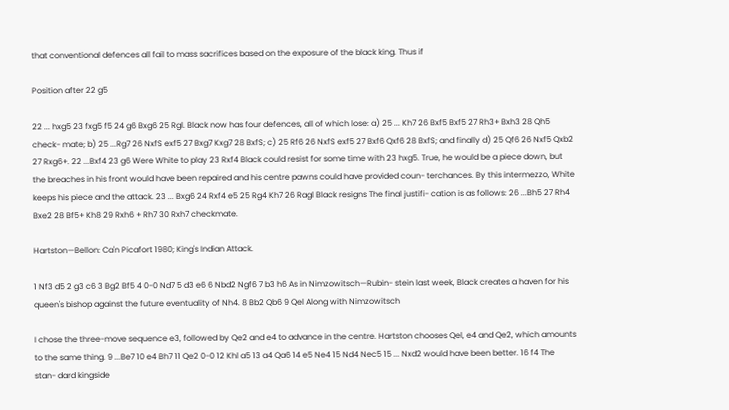that conventional defences all fail to mass sacrifices based on the exposure of the black king. Thus if

Position after 22 g5

22 ... hxg5 23 fxg5 f5 24 g6 Bxg6 25 Rgl. Black now has four defences, all of which lose: a) 25 ... Kh7 26 Bxf5 Bxf5 27 Rh3+ Bxh3 28 Qh5 check- mate; b) 25 ...Rg7 26 NxfS exf5 27 Bxg7 Kxg7 28 BxfS; c) 25 Rf6 26 NxfS exf5 27 Bxf6 Qxf6 28 BxfS; and finally d) 25 Qf6 26 Nxf5 Qxb2 27 Rxg6+. 22 ...Bxf4 23 g6 Were White to play 23 Rxf4 Black could resist for some time with 23 hxg5. True, he would be a piece down, but the breaches in his front would have been repaired and his centre pawns could have provided coun- terchances. By this intermezzo, White keeps his piece and the attack. 23 ... Bxg6 24 Rxf4 e5 25 Rg4 Kh7 26 Ragl Black resigns The final justifi- cation is as follows: 26 ...Bh5 27 Rh4 Bxe2 28 Bf5+ Kh8 29 Rxh6 + Rh7 30 Rxh7 checkmate.

Hartston—Bellon: Ca'n Picafort 1980; King's Indian Attack.

1 Nf3 d5 2 g3 c6 3 Bg2 Bf5 4 0-0 Nd7 5 d3 e6 6 Nbd2 Ngf6 7 b3 h6 As in Nimzowitsch—Rubin- stein last week, Black creates a haven for his queen's bishop against the future eventuality of Nh4. 8 Bb2 Qb6 9 Qel Along with Nimzowitsch

I chose the three-move sequence e3, followed by Qe2 and e4 to advance in the centre. Hartston chooses Qel, e4 and Qe2, which amounts to the same thing. 9 ...Be7 10 e4 Bh7 11 Qe2 0-0 12 Khl a5 13 a4 Qa6 14 e5 Ne4 15 Nd4 Nec5 15 ... Nxd2 would have been better. 16 f4 The stan- dard kingside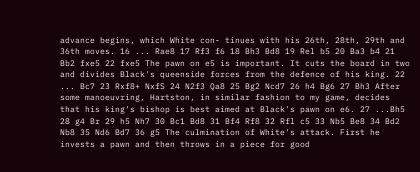advance begins, which White con- tinues with his 26th, 28th, 29th and 36th moves. 16 ... Rae8 17 Rf3 f6 18 Bh3 Bd8 19 Rel b5 20 Ba3 b4 21 Bb2 fxe5 22 fxe5 The pawn on e5 is important. It cuts the board in two and divides Black's queenside forces from the defence of his king. 22 ... Bc7 23 Rxf8+ NxfS 24 N2f3 Qa8 25 Bg2 Ncd7 26 h4 Bg6 27 Bh3 After some manoeuvring, Hartston, in similar fashion to my game, decides that his king's bishop is best aimed at Black's pawn on e6. 27 ...Bh5 28 g4 Br 29 h5 Nh7 30 Bc1 Bd8 31 Bf4 Rf8 32 Rfl c5 33 Nb5 Be8 34 Bd2 Nb8 35 Nd6 Bd7 36 g5 The culmination of White's attack. First he invests a pawn and then throws in a piece for good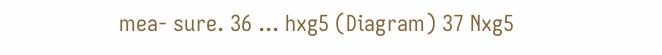mea- sure. 36 ... hxg5 (Diagram) 37 Nxg5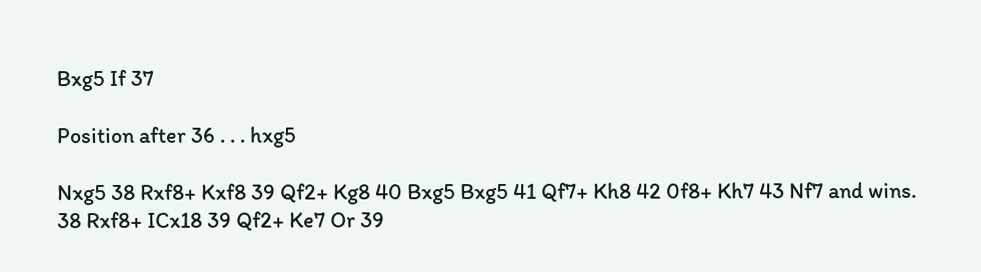Bxg5 If 37

Position after 36 . . . hxg5

Nxg5 38 Rxf8+ Kxf8 39 Qf2+ Kg8 40 Bxg5 Bxg5 41 Qf7+ Kh8 42 0f8+ Kh7 43 Nf7 and wins. 38 Rxf8+ ICx18 39 Qf2+ Ke7 Or 39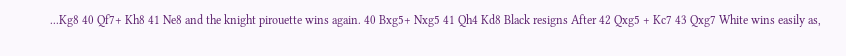...Kg8 40 Qf7+ Kh8 41 Ne8 and the knight pirouette wins again. 40 Bxg5+ Nxg5 41 Qh4 Kd8 Black resigns After 42 Qxg5 + Kc7 43 Qxg7 White wins easily as,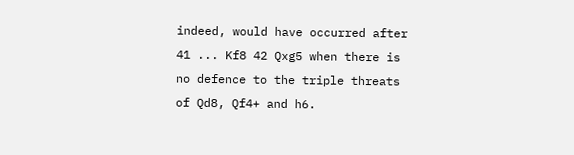indeed, would have occurred after 41 ... Kf8 42 Qxg5 when there is no defence to the triple threats of Qd8, Qf4+ and h6.